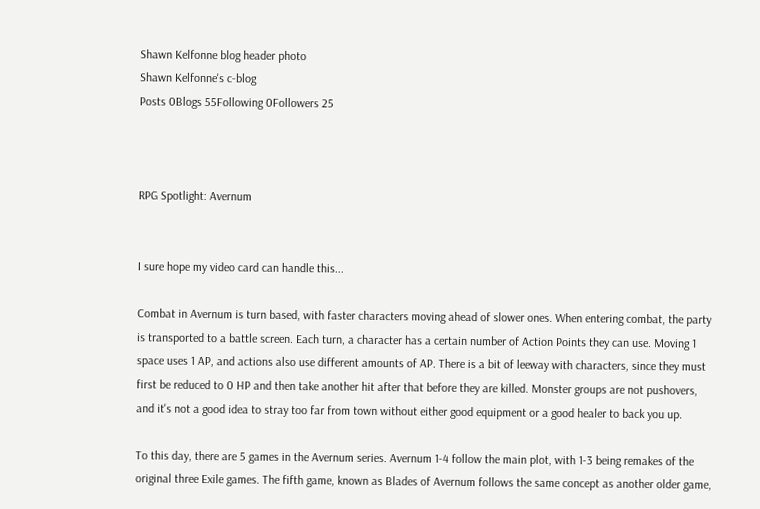Shawn Kelfonne blog header photo
Shawn Kelfonne's c-blog
Posts 0Blogs 55Following 0Followers 25



RPG Spotlight: Avernum


I sure hope my video card can handle this...

Combat in Avernum is turn based, with faster characters moving ahead of slower ones. When entering combat, the party is transported to a battle screen. Each turn, a character has a certain number of Action Points they can use. Moving 1 space uses 1 AP, and actions also use different amounts of AP. There is a bit of leeway with characters, since they must first be reduced to 0 HP and then take another hit after that before they are killed. Monster groups are not pushovers, and it's not a good idea to stray too far from town without either good equipment or a good healer to back you up.

To this day, there are 5 games in the Avernum series. Avernum 1-4 follow the main plot, with 1-3 being remakes of the original three Exile games. The fifth game, known as Blades of Avernum follows the same concept as another older game,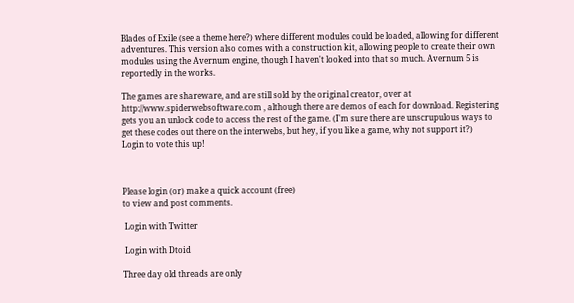Blades of Exile (see a theme here?) where different modules could be loaded, allowing for different adventures. This version also comes with a construction kit, allowing people to create their own modules using the Avernum engine, though I haven't looked into that so much. Avernum 5 is reportedly in the works.

The games are shareware, and are still sold by the original creator, over at http://www.spiderwebsoftware.com , although there are demos of each for download. Registering gets you an unlock code to access the rest of the game. (I'm sure there are unscrupulous ways to get these codes out there on the interwebs, but hey, if you like a game, why not support it?)
Login to vote this up!



Please login (or) make a quick account (free)
to view and post comments.

 Login with Twitter

 Login with Dtoid

Three day old threads are only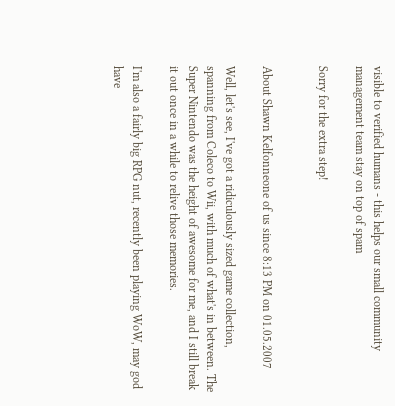visible to verified humans - this helps our small community management team stay on top of spam

Sorry for the extra step!


About Shawn Kelfonneone of us since 8:13 PM on 01.05.2007

Well, let's see, I've got a ridiculously sized game collection, spanning from Coleco to Wii, with much of what's in between. The Super Nintendo was the height of awesome for me, and I still break it out once in a while to relive those memories.

I'm also a fairly big RPG nut, recently been playing WoW, may god have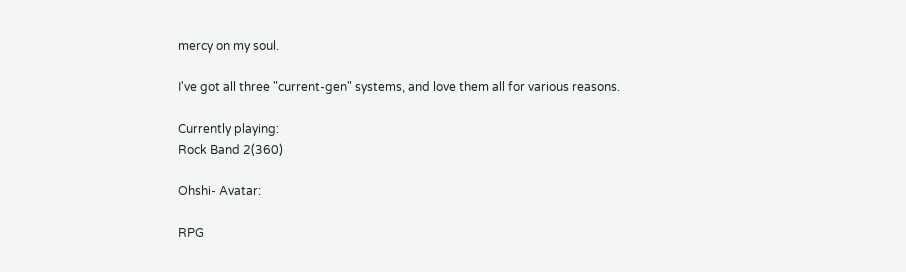mercy on my soul.

I've got all three "current-gen" systems, and love them all for various reasons.

Currently playing:
Rock Band 2(360)

Ohshi- Avatar:

RPG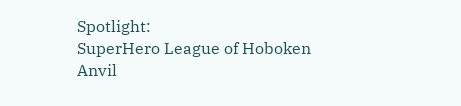Spotlight:
SuperHero League of Hoboken
Anvil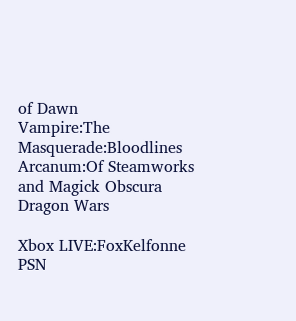of Dawn
Vampire:The Masquerade:Bloodlines
Arcanum:Of Steamworks and Magick Obscura
Dragon Wars

Xbox LIVE:FoxKelfonne
PSN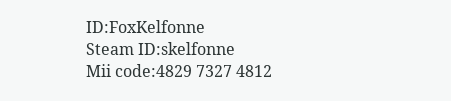ID:FoxKelfonne
Steam ID:skelfonne
Mii code:4829 7327 4812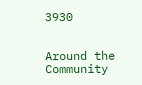3930


Around the Community